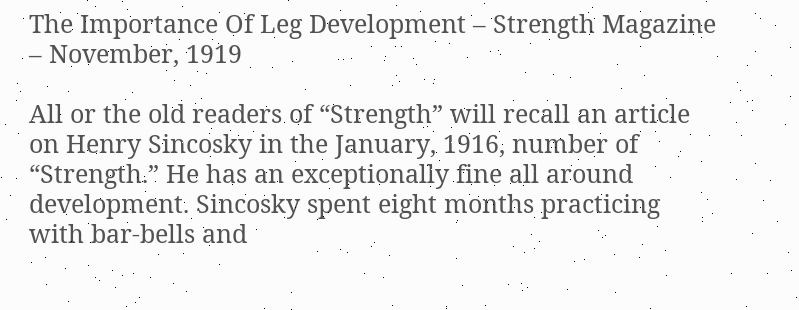The Importance Of Leg Development – Strength Magazine – November, 1919

All or the old readers of “Strength” will recall an article on Henry Sincosky in the January, 1916, number of “Strength.” He has an exceptionally fine all around development. Sincosky spent eight months practicing with bar-bells and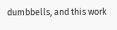dumbbells, and this work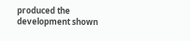produced the development shown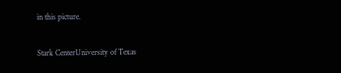in this picture.

Stark CenterUniversity of Texas